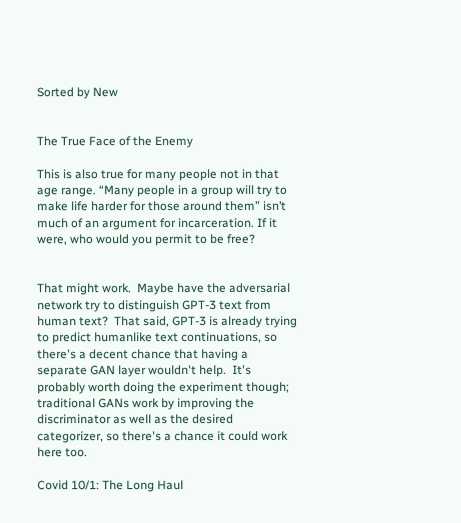Sorted by New


The True Face of the Enemy

This is also true for many people not in that age range. “Many people in a group will try to make life harder for those around them” isn’t much of an argument for incarceration. If it were, who would you permit to be free?


That might work.  Maybe have the adversarial network try to distinguish GPT-3 text from human text?  That said, GPT-3 is already trying to predict humanlike text continuations, so there's a decent chance that having a separate GAN layer wouldn't help.  It's probably worth doing the experiment though; traditional GANs work by improving the discriminator as well as the desired categorizer, so there's a chance it could work here too.

Covid 10/1: The Long Haul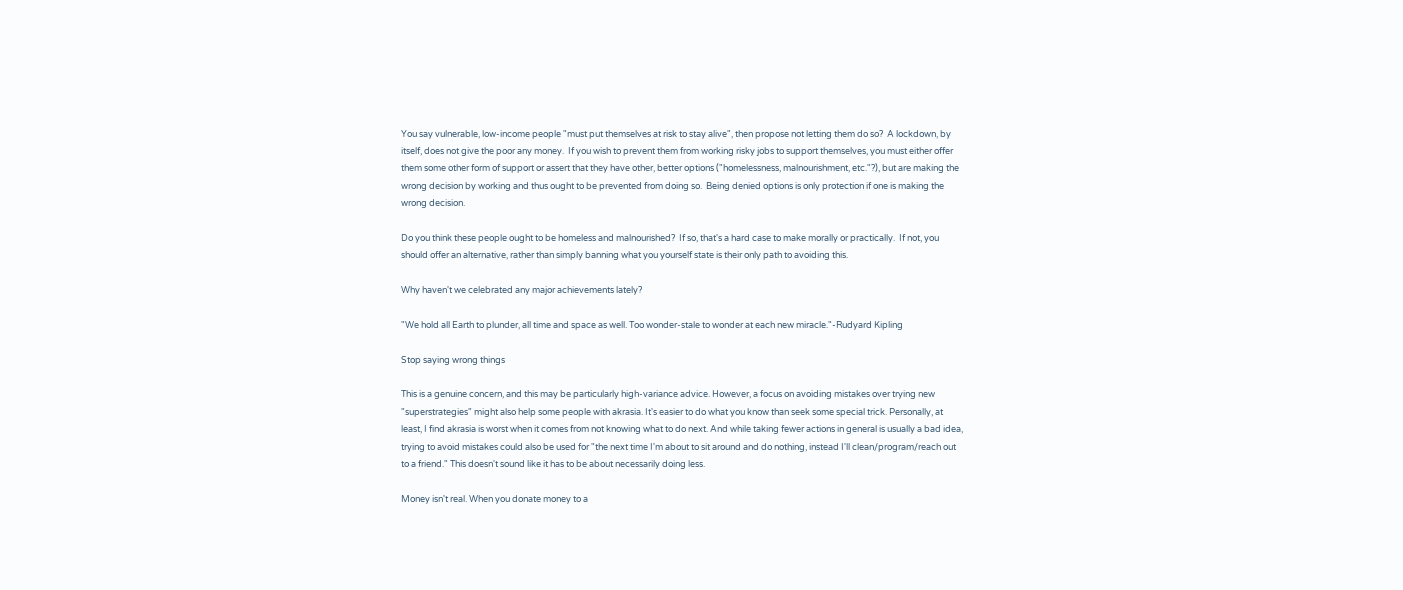You say vulnerable, low-income people "must put themselves at risk to stay alive", then propose not letting them do so?  A lockdown, by itself, does not give the poor any money.  If you wish to prevent them from working risky jobs to support themselves, you must either offer them some other form of support or assert that they have other, better options ("homelessness, malnourishment, etc."?), but are making the wrong decision by working and thus ought to be prevented from doing so.  Being denied options is only protection if one is making the wrong decision.

Do you think these people ought to be homeless and malnourished?  If so, that's a hard case to make morally or practically.  If not, you should offer an alternative, rather than simply banning what you yourself state is their only path to avoiding this.

Why haven't we celebrated any major achievements lately?

"We hold all Earth to plunder, all time and space as well. Too wonder-stale to wonder at each new miracle."-Rudyard Kipling

Stop saying wrong things

This is a genuine concern, and this may be particularly high-variance advice. However, a focus on avoiding mistakes over trying new "superstrategies" might also help some people with akrasia. It's easier to do what you know than seek some special trick. Personally, at least, I find akrasia is worst when it comes from not knowing what to do next. And while taking fewer actions in general is usually a bad idea, trying to avoid mistakes could also be used for "the next time I'm about to sit around and do nothing, instead I'll clean/program/reach out to a friend." This doesn't sound like it has to be about necessarily doing less.

Money isn't real. When you donate money to a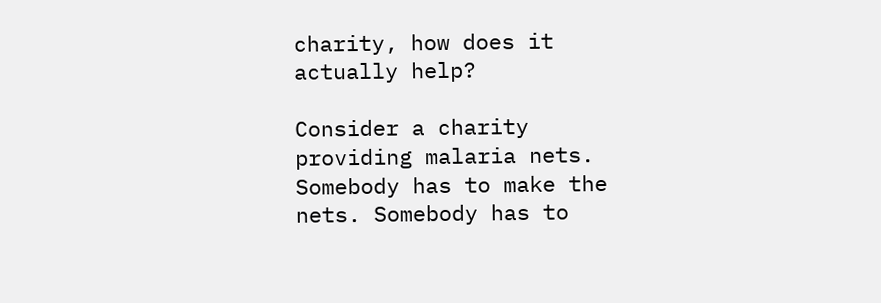charity, how does it actually help?

Consider a charity providing malaria nets. Somebody has to make the nets. Somebody has to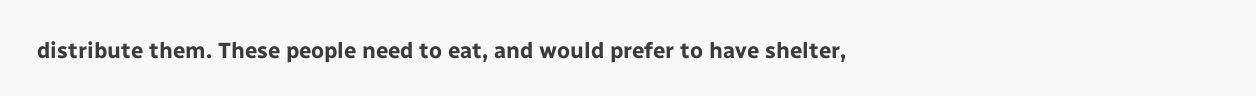distribute them. These people need to eat, and would prefer to have shelter,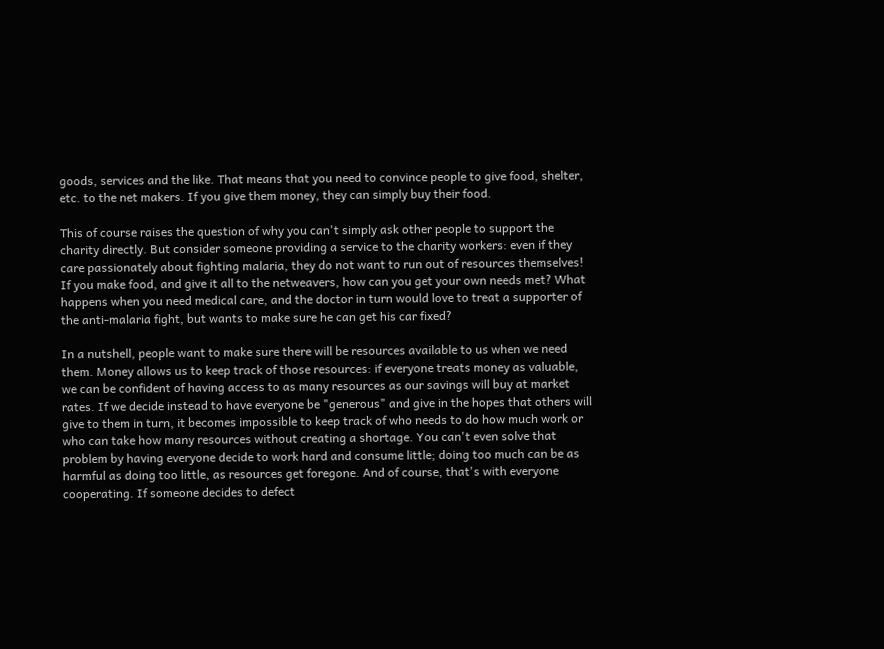goods, services and the like. That means that you need to convince people to give food, shelter, etc. to the net makers. If you give them money, they can simply buy their food.

This of course raises the question of why you can't simply ask other people to support the charity directly. But consider someone providing a service to the charity workers: even if they care passionately about fighting malaria, they do not want to run out of resources themselves! If you make food, and give it all to the netweavers, how can you get your own needs met? What happens when you need medical care, and the doctor in turn would love to treat a supporter of the anti-malaria fight, but wants to make sure he can get his car fixed?

In a nutshell, people want to make sure there will be resources available to us when we need them. Money allows us to keep track of those resources: if everyone treats money as valuable, we can be confident of having access to as many resources as our savings will buy at market rates. If we decide instead to have everyone be "generous" and give in the hopes that others will give to them in turn, it becomes impossible to keep track of who needs to do how much work or who can take how many resources without creating a shortage. You can't even solve that problem by having everyone decide to work hard and consume little; doing too much can be as harmful as doing too little, as resources get foregone. And of course, that's with everyone cooperating. If someone decides to defect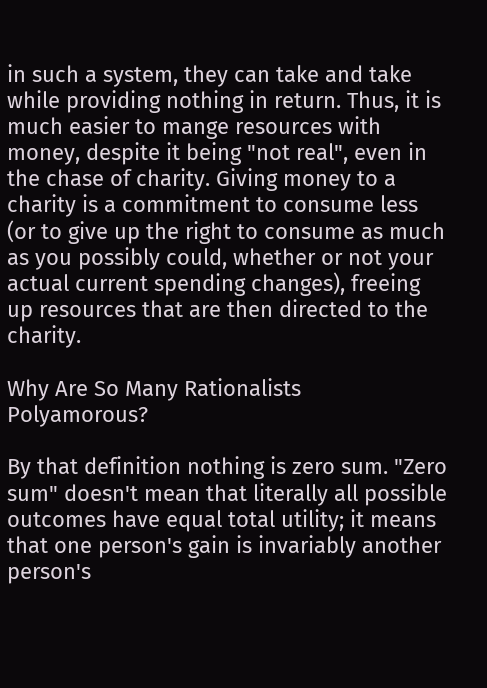in such a system, they can take and take while providing nothing in return. Thus, it is much easier to mange resources with money, despite it being "not real", even in the chase of charity. Giving money to a charity is a commitment to consume less (or to give up the right to consume as much as you possibly could, whether or not your actual current spending changes), freeing up resources that are then directed to the charity.

Why Are So Many Rationalists Polyamorous?

By that definition nothing is zero sum. "Zero sum" doesn't mean that literally all possible outcomes have equal total utility; it means that one person's gain is invariably another person's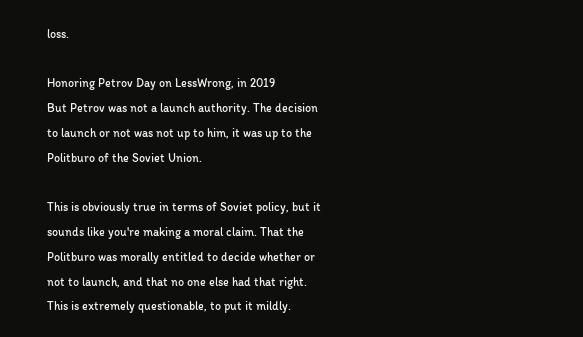loss.

Honoring Petrov Day on LessWrong, in 2019
But Petrov was not a launch authority. The decision to launch or not was not up to him, it was up to the Politburo of the Soviet Union.

This is obviously true in terms of Soviet policy, but it sounds like you're making a moral claim. That the Politburo was morally entitled to decide whether or not to launch, and that no one else had that right. This is extremely questionable, to put it mildly.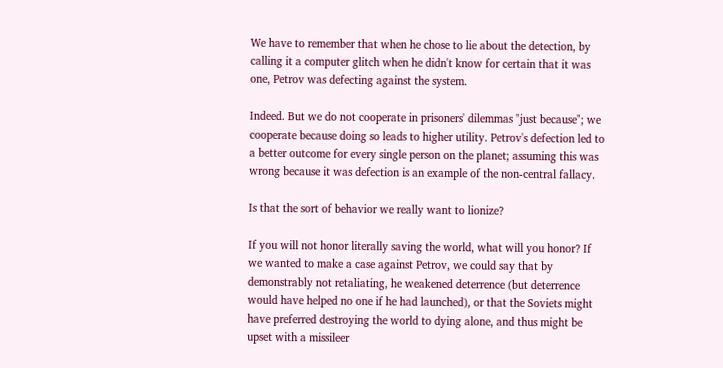We have to remember that when he chose to lie about the detection, by calling it a computer glitch when he didn't know for certain that it was one, Petrov was defecting against the system.

Indeed. But we do not cooperate in prisoners' dilemmas "just because"; we cooperate because doing so leads to higher utility. Petrov's defection led to a better outcome for every single person on the planet; assuming this was wrong because it was defection is an example of the non-central fallacy.

Is that the sort of behavior we really want to lionize?

If you will not honor literally saving the world, what will you honor? If we wanted to make a case against Petrov, we could say that by demonstrably not retaliating, he weakened deterrence (but deterrence would have helped no one if he had launched), or that the Soviets might have preferred destroying the world to dying alone, and thus might be upset with a missileer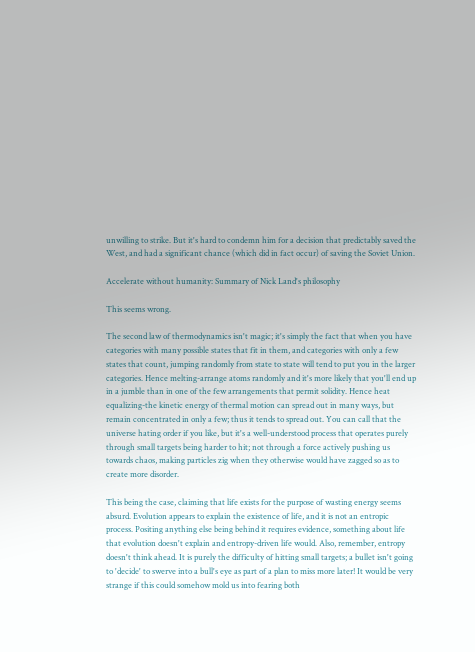unwilling to strike. But it's hard to condemn him for a decision that predictably saved the West, and had a significant chance (which did in fact occur) of saving the Soviet Union.

Accelerate without humanity: Summary of Nick Land's philosophy

This seems wrong.

The second law of thermodynamics isn't magic; it's simply the fact that when you have categories with many possible states that fit in them, and categories with only a few states that count, jumping randomly from state to state will tend to put you in the larger categories. Hence melting-arrange atoms randomly and it's more likely that you'll end up in a jumble than in one of the few arrangements that permit solidity. Hence heat equalizing-the kinetic energy of thermal motion can spread out in many ways, but remain concentrated in only a few; thus it tends to spread out. You can call that the universe hating order if you like, but it's a well-understood process that operates purely through small targets being harder to hit; not through a force actively pushing us towards chaos, making particles zig when they otherwise would have zagged so as to create more disorder.

This being the case, claiming that life exists for the purpose of wasting energy seems absurd. Evolution appears to explain the existence of life, and it is not an entropic process. Positing anything else being behind it requires evidence, something about life that evolution doesn't explain and entropy-driven life would. Also, remember, entropy doesn't think ahead. It is purely the difficulty of hitting small targets; a bullet isn't going to 'decide' to swerve into a bull's eye as part of a plan to miss more later! It would be very strange if this could somehow mold us into fearing both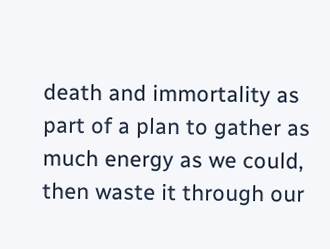death and immortality as part of a plan to gather as much energy as we could, then waste it through our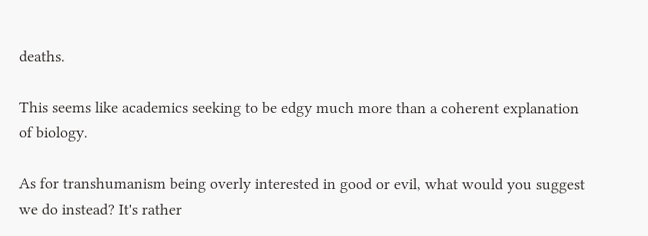deaths.

This seems like academics seeking to be edgy much more than a coherent explanation of biology.

As for transhumanism being overly interested in good or evil, what would you suggest we do instead? It's rather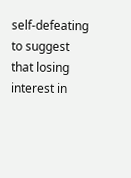self-defeating to suggest that losing interest in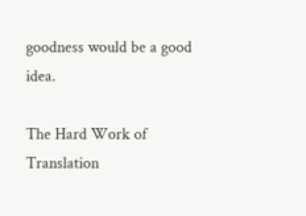goodness would be a good idea.

The Hard Work of Translation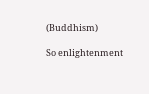(Buddhism)

So enlightenment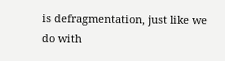is defragmentation, just like we do with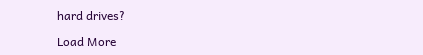hard drives?

Load More